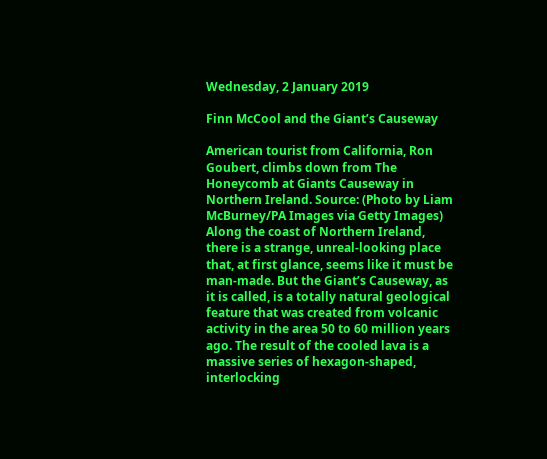Wednesday, 2 January 2019

Finn McCool and the Giant’s Causeway

American tourist from California, Ron Goubert, climbs down from The Honeycomb at Giants Causeway in Northern Ireland. Source: (Photo by Liam McBurney/PA Images via Getty Images)
Along the coast of Northern Ireland, there is a strange, unreal-looking place that, at first glance, seems like it must be man-made. But the Giant’s Causeway, as it is called, is a totally natural geological feature that was created from volcanic activity in the area 50 to 60 million years ago. The result of the cooled lava is a massive series of hexagon-shaped, interlocking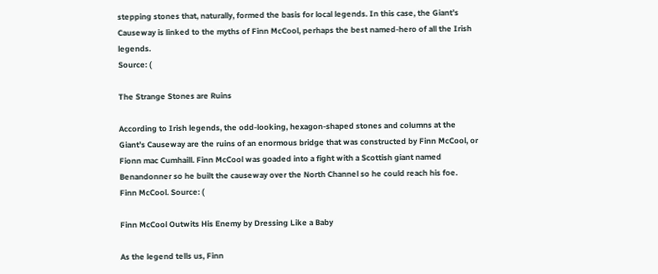stepping stones that, naturally, formed the basis for local legends. In this case, the Giant’s Causeway is linked to the myths of Finn McCool, perhaps the best named-hero of all the Irish legends.
Source: (

The Strange Stones are Ruins

According to Irish legends, the odd-looking, hexagon-shaped stones and columns at the Giant’s Causeway are the ruins of an enormous bridge that was constructed by Finn McCool, or Fionn mac Cumhaill. Finn McCool was goaded into a fight with a Scottish giant named Benandonner so he built the causeway over the North Channel so he could reach his foe.
Finn McCool. Source: (

Finn McCool Outwits His Enemy by Dressing Like a Baby

As the legend tells us, Finn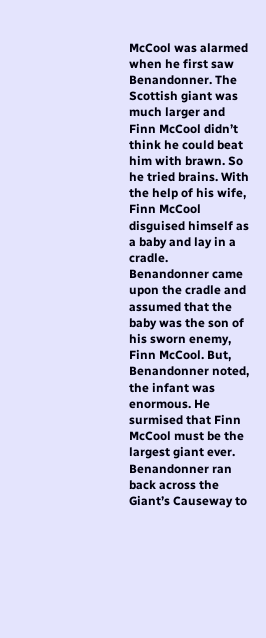McCool was alarmed when he first saw Benandonner. The Scottish giant was much larger and Finn McCool didn’t think he could beat him with brawn. So he tried brains. With the help of his wife, Finn McCool disguised himself as a baby and lay in a cradle. Benandonner came upon the cradle and assumed that the baby was the son of his sworn enemy, Finn McCool. But, Benandonner noted, the infant was enormous. He surmised that Finn McCool must be the largest giant ever. Benandonner ran back across the Giant’s Causeway to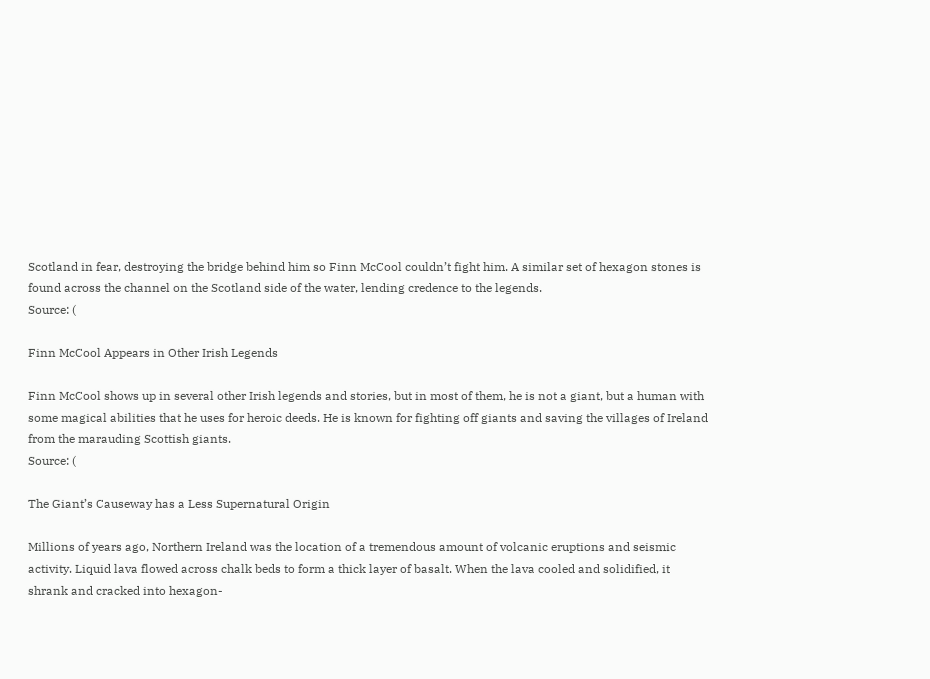Scotland in fear, destroying the bridge behind him so Finn McCool couldn’t fight him. A similar set of hexagon stones is found across the channel on the Scotland side of the water, lending credence to the legends.
Source: (

Finn McCool Appears in Other Irish Legends

Finn McCool shows up in several other Irish legends and stories, but in most of them, he is not a giant, but a human with some magical abilities that he uses for heroic deeds. He is known for fighting off giants and saving the villages of Ireland from the marauding Scottish giants.
Source: (

The Giant’s Causeway has a Less Supernatural Origin

Millions of years ago, Northern Ireland was the location of a tremendous amount of volcanic eruptions and seismic activity. Liquid lava flowed across chalk beds to form a thick layer of basalt. When the lava cooled and solidified, it shrank and cracked into hexagon-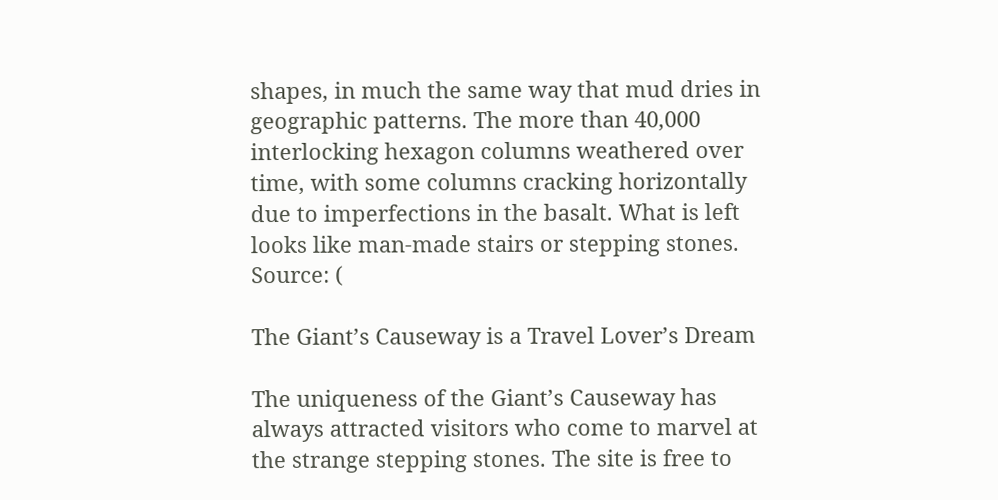shapes, in much the same way that mud dries in geographic patterns. The more than 40,000 interlocking hexagon columns weathered over time, with some columns cracking horizontally due to imperfections in the basalt. What is left looks like man-made stairs or stepping stones.
Source: (

The Giant’s Causeway is a Travel Lover’s Dream

The uniqueness of the Giant’s Causeway has always attracted visitors who come to marvel at the strange stepping stones. The site is free to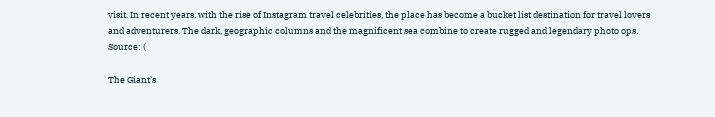visit. In recent years, with the rise of Instagram travel celebrities, the place has become a bucket list destination for travel lovers and adventurers. The dark, geographic columns and the magnificent sea combine to create rugged and legendary photo ops.
Source: (

The Giant’s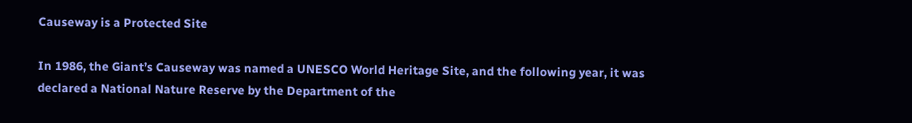Causeway is a Protected Site

In 1986, the Giant’s Causeway was named a UNESCO World Heritage Site, and the following year, it was declared a National Nature Reserve by the Department of the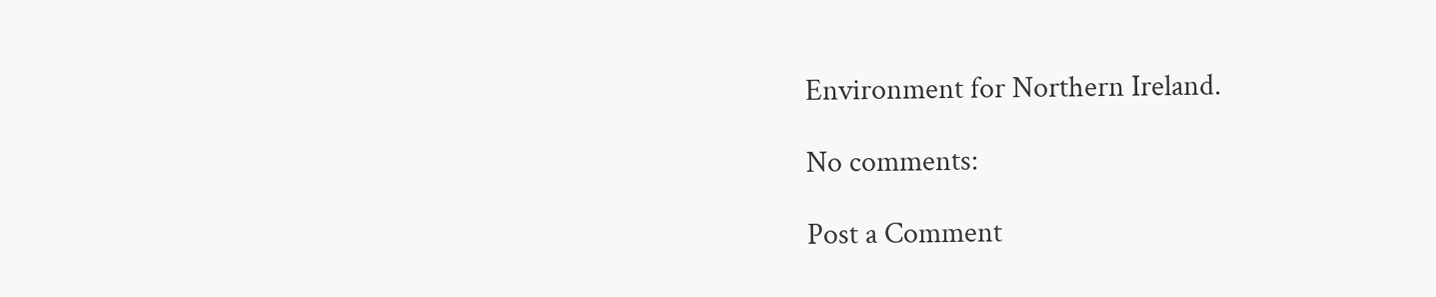Environment for Northern Ireland.

No comments:

Post a Comment